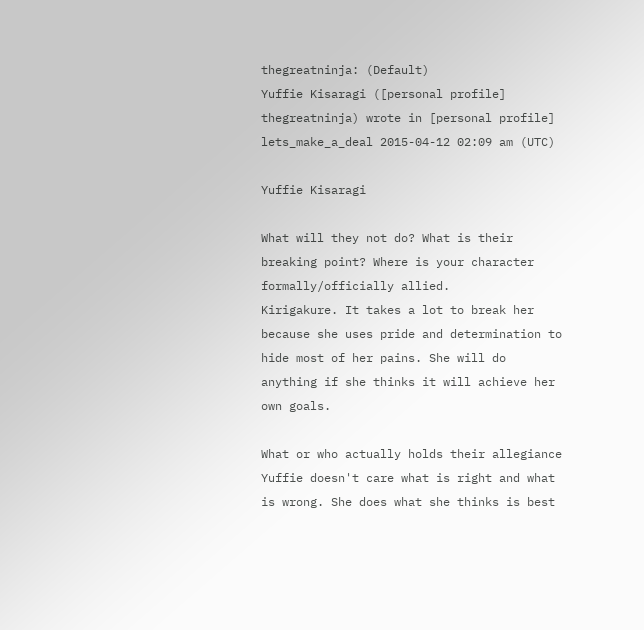thegreatninja: (Default)
Yuffie Kisaragi ([personal profile] thegreatninja) wrote in [personal profile] lets_make_a_deal 2015-04-12 02:09 am (UTC)

Yuffie Kisaragi

What will they not do? What is their breaking point? Where is your character formally/officially allied.
Kirigakure. It takes a lot to break her because she uses pride and determination to hide most of her pains. She will do anything if she thinks it will achieve her own goals.

What or who actually holds their allegiance
Yuffie doesn't care what is right and what is wrong. She does what she thinks is best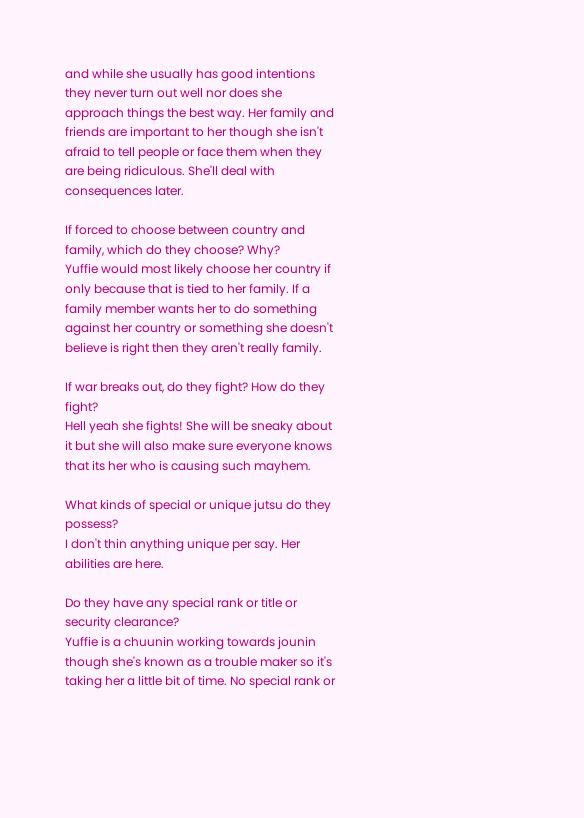and while she usually has good intentions they never turn out well nor does she approach things the best way. Her family and friends are important to her though she isn't afraid to tell people or face them when they are being ridiculous. She'll deal with consequences later.

If forced to choose between country and family, which do they choose? Why?
Yuffie would most likely choose her country if only because that is tied to her family. If a family member wants her to do something against her country or something she doesn't believe is right then they aren't really family.

If war breaks out, do they fight? How do they fight?
Hell yeah she fights! She will be sneaky about it but she will also make sure everyone knows that its her who is causing such mayhem.

What kinds of special or unique jutsu do they possess?
I don't thin anything unique per say. Her abilities are here.

Do they have any special rank or title or security clearance?
Yuffie is a chuunin working towards jounin though she's known as a trouble maker so it's taking her a little bit of time. No special rank or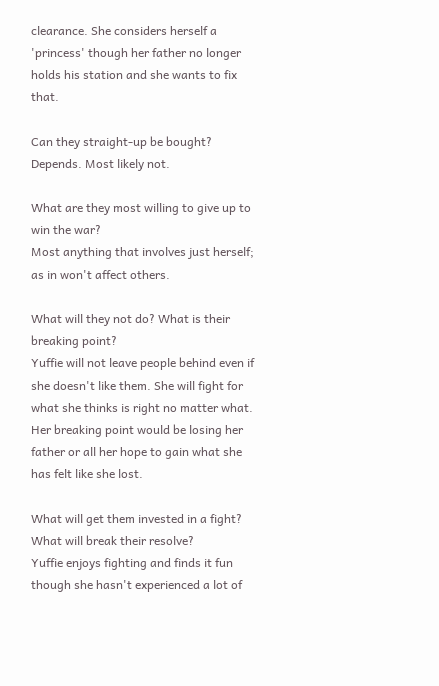clearance. She considers herself a 'princess' though her father no longer holds his station and she wants to fix that.

Can they straight-up be bought?
Depends. Most likely not.

What are they most willing to give up to win the war?
Most anything that involves just herself; as in won't affect others.

What will they not do? What is their breaking point?
Yuffie will not leave people behind even if she doesn't like them. She will fight for what she thinks is right no matter what. Her breaking point would be losing her father or all her hope to gain what she has felt like she lost.

What will get them invested in a fight? What will break their resolve?
Yuffie enjoys fighting and finds it fun though she hasn't experienced a lot of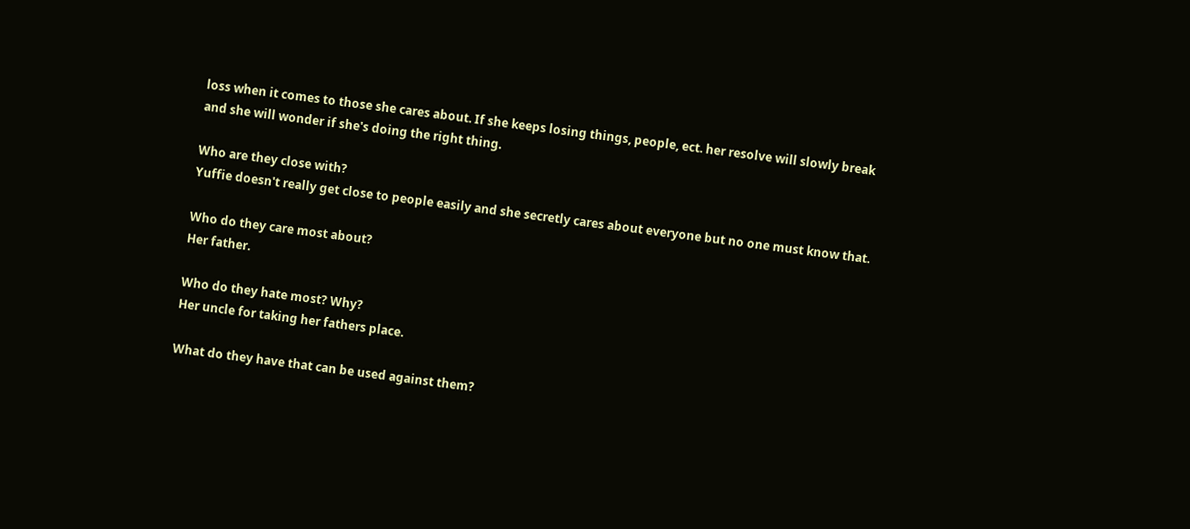loss when it comes to those she cares about. If she keeps losing things, people, ect. her resolve will slowly break and she will wonder if she's doing the right thing.

Who are they close with?
Yuffie doesn't really get close to people easily and she secretly cares about everyone but no one must know that.

Who do they care most about?
Her father.

Who do they hate most? Why?
Her uncle for taking her fathers place.

What do they have that can be used against them?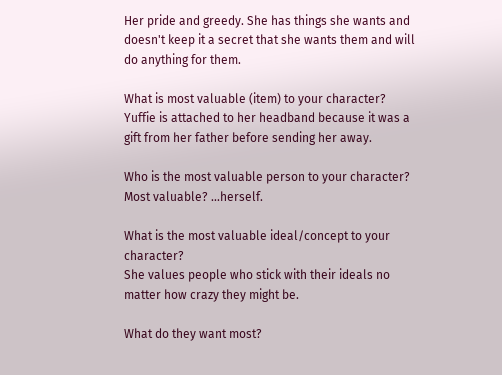Her pride and greedy. She has things she wants and doesn't keep it a secret that she wants them and will do anything for them.

What is most valuable (item) to your character?
Yuffie is attached to her headband because it was a gift from her father before sending her away.

Who is the most valuable person to your character?
Most valuable? ...herself.

What is the most valuable ideal/concept to your character?
She values people who stick with their ideals no matter how crazy they might be.

What do they want most?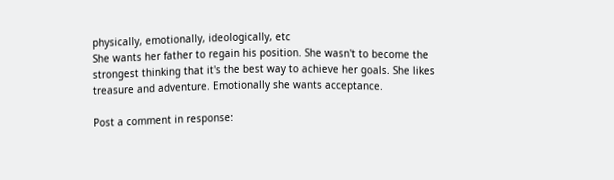physically, emotionally, ideologically, etc
She wants her father to regain his position. She wasn't to become the strongest thinking that it's the best way to achieve her goals. She likes treasure and adventure. Emotionally she wants acceptance.

Post a comment in response: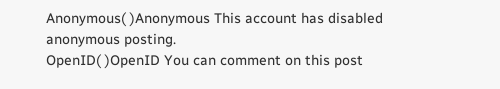Anonymous( )Anonymous This account has disabled anonymous posting.
OpenID( )OpenID You can comment on this post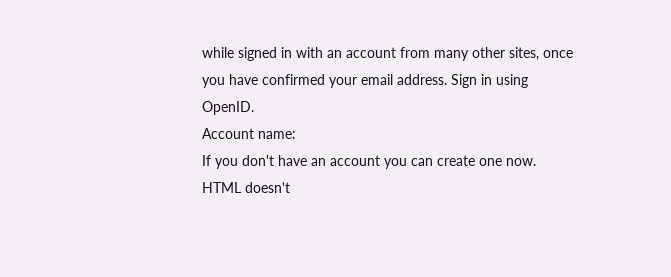while signed in with an account from many other sites, once you have confirmed your email address. Sign in using OpenID.
Account name:
If you don't have an account you can create one now.
HTML doesn't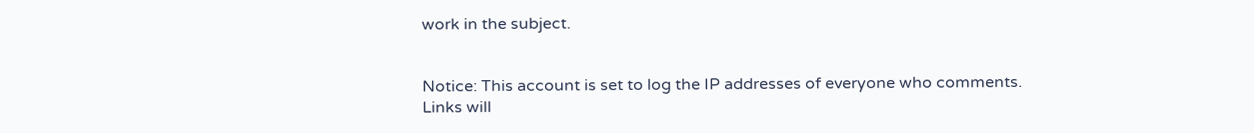work in the subject.


Notice: This account is set to log the IP addresses of everyone who comments.
Links will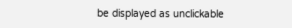be displayed as unclickable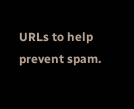URLs to help prevent spam.